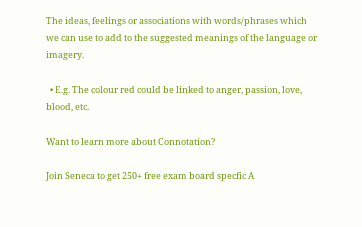The ideas, feelings or associations with words/phrases which we can use to add to the suggested meanings of the language or imagery.

  • E.g. The colour red could be linked to anger, passion, love, blood, etc.

Want to learn more about Connotation?

Join Seneca to get 250+ free exam board specfic A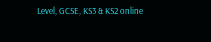Level, GCSE, KS3 & KS2 online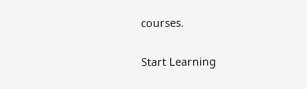courses.

Start Learning